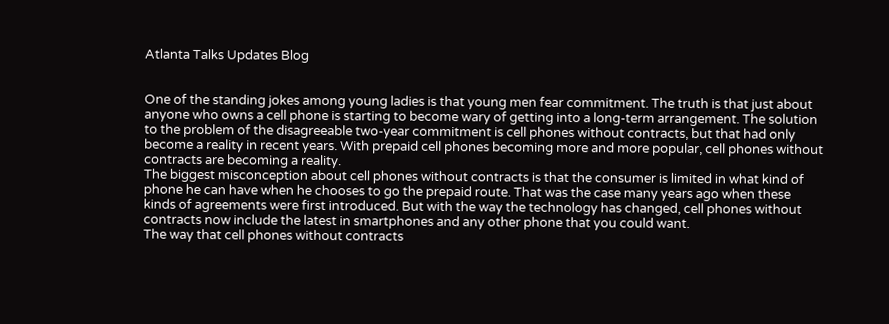Atlanta Talks Updates Blog


One of the standing jokes among young ladies is that young men fear commitment. The truth is that just about anyone who owns a cell phone is starting to become wary of getting into a long-term arrangement. The solution to the problem of the disagreeable two-year commitment is cell phones without contracts, but that had only become a reality in recent years. With prepaid cell phones becoming more and more popular, cell phones without contracts are becoming a reality.
The biggest misconception about cell phones without contracts is that the consumer is limited in what kind of phone he can have when he chooses to go the prepaid route. That was the case many years ago when these kinds of agreements were first introduced. But with the way the technology has changed, cell phones without contracts now include the latest in smartphones and any other phone that you could want.
The way that cell phones without contracts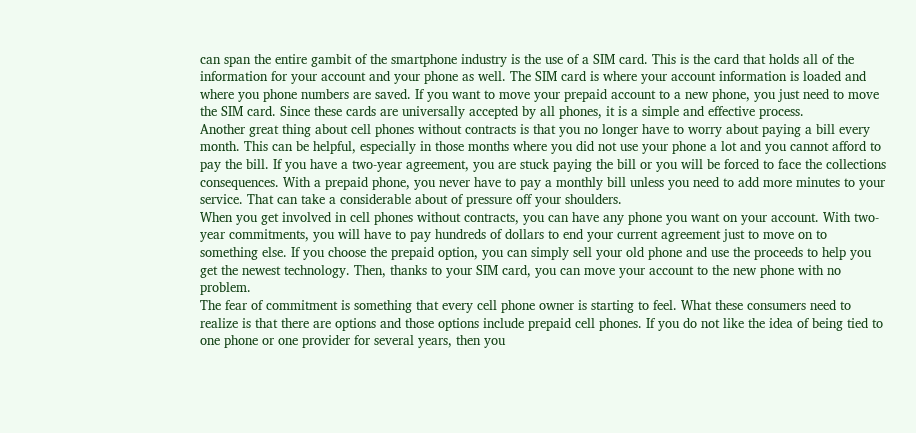can span the entire gambit of the smartphone industry is the use of a SIM card. This is the card that holds all of the information for your account and your phone as well. The SIM card is where your account information is loaded and where you phone numbers are saved. If you want to move your prepaid account to a new phone, you just need to move the SIM card. Since these cards are universally accepted by all phones, it is a simple and effective process.
Another great thing about cell phones without contracts is that you no longer have to worry about paying a bill every month. This can be helpful, especially in those months where you did not use your phone a lot and you cannot afford to pay the bill. If you have a two-year agreement, you are stuck paying the bill or you will be forced to face the collections consequences. With a prepaid phone, you never have to pay a monthly bill unless you need to add more minutes to your service. That can take a considerable about of pressure off your shoulders.
When you get involved in cell phones without contracts, you can have any phone you want on your account. With two-year commitments, you will have to pay hundreds of dollars to end your current agreement just to move on to something else. If you choose the prepaid option, you can simply sell your old phone and use the proceeds to help you get the newest technology. Then, thanks to your SIM card, you can move your account to the new phone with no problem.
The fear of commitment is something that every cell phone owner is starting to feel. What these consumers need to realize is that there are options and those options include prepaid cell phones. If you do not like the idea of being tied to one phone or one provider for several years, then you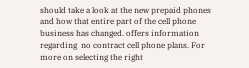should take a look at the new prepaid phones and how that entire part of the cell phone business has changed. offers information regarding  no contract cell phone plans. For more on selecting the right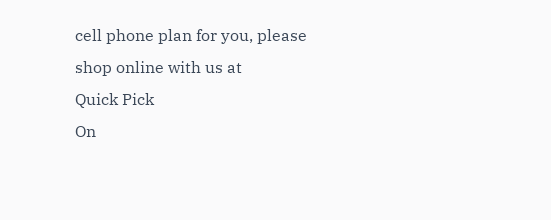cell phone plan for you, please shop online with us at
Quick Pick
On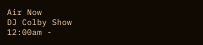Air Now
DJ Colby Show
12:00am -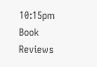10:15pm
Book Reviews